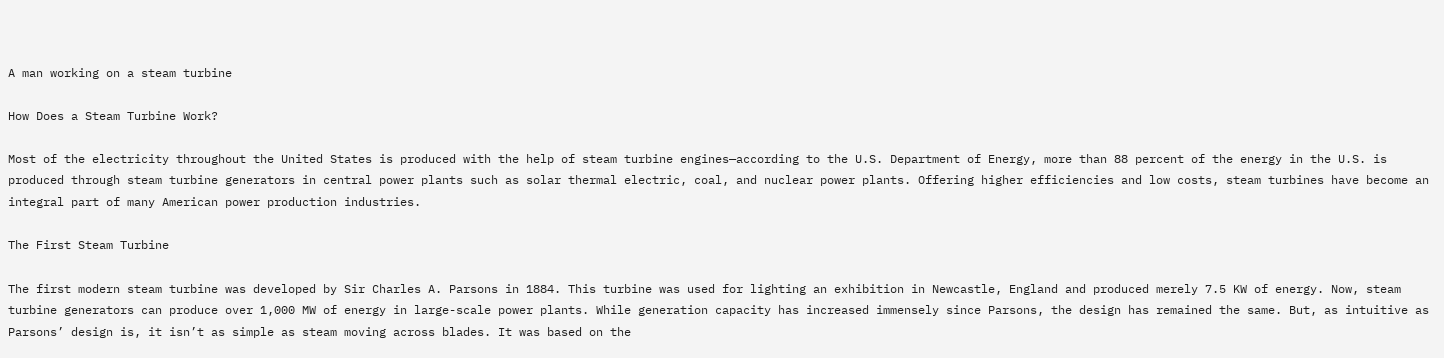A man working on a steam turbine

How Does a Steam Turbine Work?

Most of the electricity throughout the United States is produced with the help of steam turbine engines—according to the U.S. Department of Energy, more than 88 percent of the energy in the U.S. is produced through steam turbine generators in central power plants such as solar thermal electric, coal, and nuclear power plants. Offering higher efficiencies and low costs, steam turbines have become an integral part of many American power production industries.

The First Steam Turbine

The first modern steam turbine was developed by Sir Charles A. Parsons in 1884. This turbine was used for lighting an exhibition in Newcastle, England and produced merely 7.5 KW of energy. Now, steam turbine generators can produce over 1,000 MW of energy in large-scale power plants. While generation capacity has increased immensely since Parsons, the design has remained the same. But, as intuitive as Parsons’ design is, it isn’t as simple as steam moving across blades. It was based on the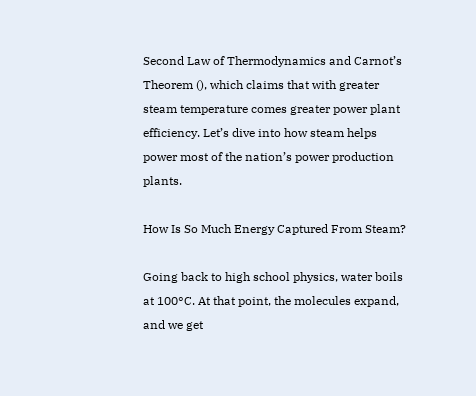Second Law of Thermodynamics and Carnot’s Theorem (), which claims that with greater steam temperature comes greater power plant efficiency. Let’s dive into how steam helps power most of the nation’s power production plants.

How Is So Much Energy Captured From Steam?

Going back to high school physics, water boils at 100°C. At that point, the molecules expand, and we get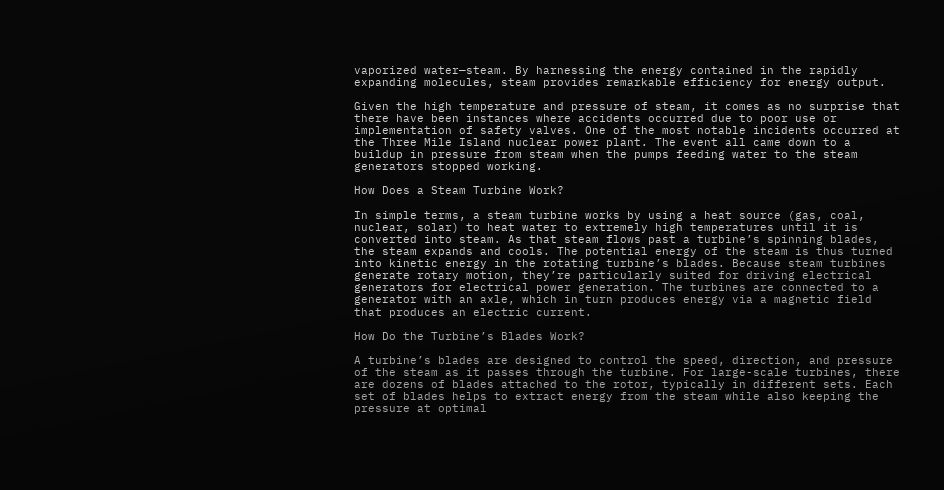vaporized water—steam. By harnessing the energy contained in the rapidly expanding molecules, steam provides remarkable efficiency for energy output.

Given the high temperature and pressure of steam, it comes as no surprise that there have been instances where accidents occurred due to poor use or implementation of safety valves. One of the most notable incidents occurred at the Three Mile Island nuclear power plant. The event all came down to a buildup in pressure from steam when the pumps feeding water to the steam generators stopped working.

How Does a Steam Turbine Work?

In simple terms, a steam turbine works by using a heat source (gas, coal, nuclear, solar) to heat water to extremely high temperatures until it is converted into steam. As that steam flows past a turbine’s spinning blades, the steam expands and cools. The potential energy of the steam is thus turned into kinetic energy in the rotating turbine’s blades. Because steam turbines generate rotary motion, they’re particularly suited for driving electrical generators for electrical power generation. The turbines are connected to a generator with an axle, which in turn produces energy via a magnetic field that produces an electric current.

How Do the Turbine’s Blades Work?

A turbine’s blades are designed to control the speed, direction, and pressure of the steam as it passes through the turbine. For large-scale turbines, there are dozens of blades attached to the rotor, typically in different sets. Each set of blades helps to extract energy from the steam while also keeping the pressure at optimal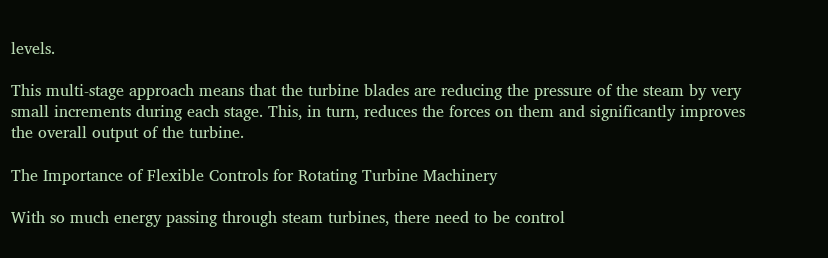levels.

This multi-stage approach means that the turbine blades are reducing the pressure of the steam by very small increments during each stage. This, in turn, reduces the forces on them and significantly improves the overall output of the turbine.

The Importance of Flexible Controls for Rotating Turbine Machinery

With so much energy passing through steam turbines, there need to be control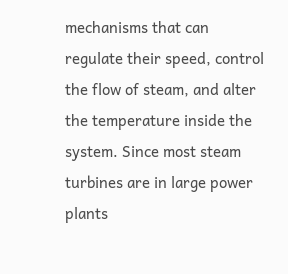mechanisms that can regulate their speed, control the flow of steam, and alter the temperature inside the system. Since most steam turbines are in large power plants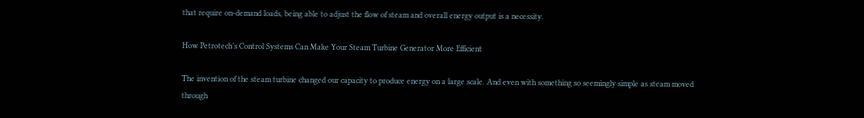that require on-demand loads, being able to adjust the flow of steam and overall energy output is a necessity.

How Petrotech’s Control Systems Can Make Your Steam Turbine Generator More Efficient

The invention of the steam turbine changed our capacity to produce energy on a large scale. And even with something so seemingly simple as steam moved through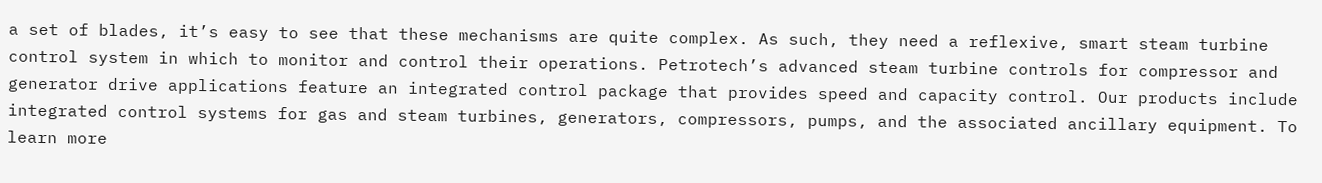a set of blades, it’s easy to see that these mechanisms are quite complex. As such, they need a reflexive, smart steam turbine control system in which to monitor and control their operations. Petrotech’s advanced steam turbine controls for compressor and generator drive applications feature an integrated control package that provides speed and capacity control. Our products include integrated control systems for gas and steam turbines, generators, compressors, pumps, and the associated ancillary equipment. To learn more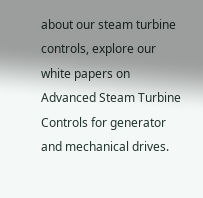about our steam turbine controls, explore our white papers on Advanced Steam Turbine Controls for generator and mechanical drives.